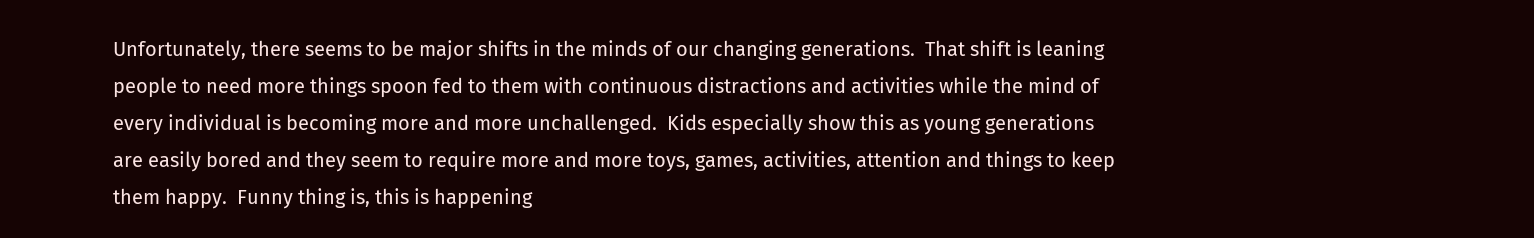Unfortunately, there seems to be major shifts in the minds of our changing generations.  That shift is leaning people to need more things spoon fed to them with continuous distractions and activities while the mind of every individual is becoming more and more unchallenged.  Kids especially show this as young generations are easily bored and they seem to require more and more toys, games, activities, attention and things to keep them happy.  Funny thing is, this is happening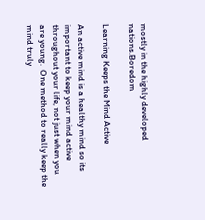mostly in the highly developed nations.Boredom

Learning Keeps the Mind Active

An active mind is a healthy mind so its important to keep your mind active throughout your life, not just when you are young.  One method to really keep the mind truly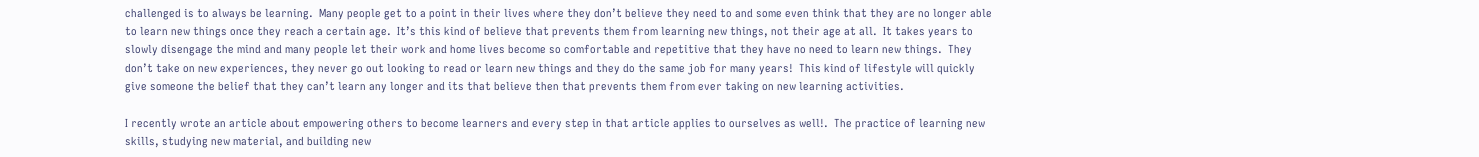challenged is to always be learning.  Many people get to a point in their lives where they don’t believe they need to and some even think that they are no longer able to learn new things once they reach a certain age.  It’s this kind of believe that prevents them from learning new things, not their age at all.  It takes years to slowly disengage the mind and many people let their work and home lives become so comfortable and repetitive that they have no need to learn new things.  They don’t take on new experiences, they never go out looking to read or learn new things and they do the same job for many years!  This kind of lifestyle will quickly give someone the belief that they can’t learn any longer and its that believe then that prevents them from ever taking on new learning activities.

I recently wrote an article about empowering others to become learners and every step in that article applies to ourselves as well!.  The practice of learning new skills, studying new material, and building new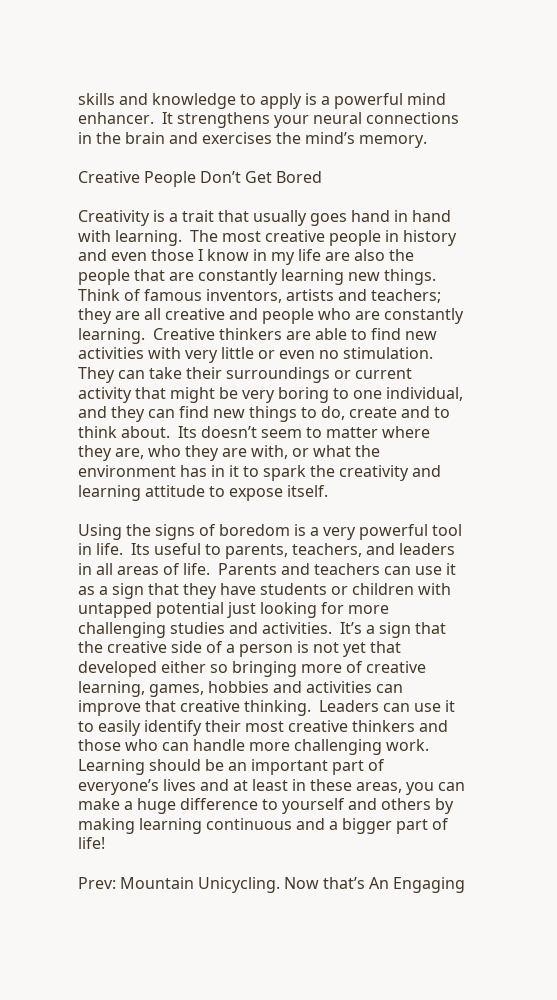skills and knowledge to apply is a powerful mind enhancer.  It strengthens your neural connections in the brain and exercises the mind’s memory.

Creative People Don’t Get Bored

Creativity is a trait that usually goes hand in hand with learning.  The most creative people in history and even those I know in my life are also the people that are constantly learning new things.  Think of famous inventors, artists and teachers; they are all creative and people who are constantly learning.  Creative thinkers are able to find new activities with very little or even no stimulation.  They can take their surroundings or current activity that might be very boring to one individual, and they can find new things to do, create and to think about.  Its doesn’t seem to matter where they are, who they are with, or what the environment has in it to spark the creativity and learning attitude to expose itself.

Using the signs of boredom is a very powerful tool in life.  Its useful to parents, teachers, and leaders in all areas of life.  Parents and teachers can use it as a sign that they have students or children with untapped potential just looking for more challenging studies and activities.  It’s a sign that the creative side of a person is not yet that developed either so bringing more of creative learning, games, hobbies and activities can improve that creative thinking.  Leaders can use it to easily identify their most creative thinkers and those who can handle more challenging work.  Learning should be an important part of everyone’s lives and at least in these areas, you can make a huge difference to yourself and others by making learning continuous and a bigger part of life!

Prev: Mountain Unicycling. Now that’s An Engaging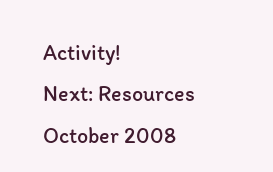Activity!
Next: Resources October 2008